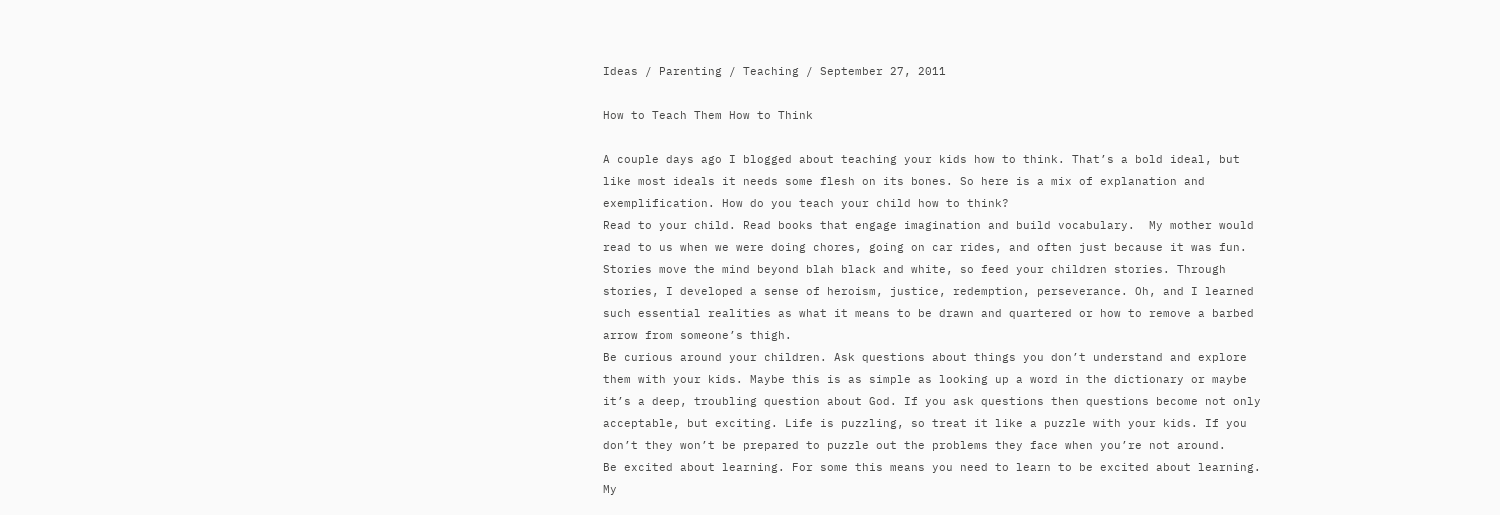Ideas / Parenting / Teaching / September 27, 2011

How to Teach Them How to Think

A couple days ago I blogged about teaching your kids how to think. That’s a bold ideal, but like most ideals it needs some flesh on its bones. So here is a mix of explanation and exemplification. How do you teach your child how to think?
Read to your child. Read books that engage imagination and build vocabulary.  My mother would read to us when we were doing chores, going on car rides, and often just because it was fun. Stories move the mind beyond blah black and white, so feed your children stories. Through stories, I developed a sense of heroism, justice, redemption, perseverance. Oh, and I learned such essential realities as what it means to be drawn and quartered or how to remove a barbed arrow from someone’s thigh.
Be curious around your children. Ask questions about things you don’t understand and explore them with your kids. Maybe this is as simple as looking up a word in the dictionary or maybe it’s a deep, troubling question about God. If you ask questions then questions become not only acceptable, but exciting. Life is puzzling, so treat it like a puzzle with your kids. If you don’t they won’t be prepared to puzzle out the problems they face when you’re not around.
Be excited about learning. For some this means you need to learn to be excited about learning. My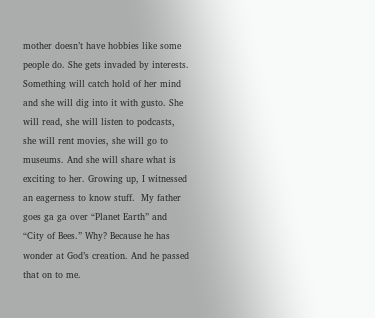mother doesn’t have hobbies like some people do. She gets invaded by interests. Something will catch hold of her mind and she will dig into it with gusto. She will read, she will listen to podcasts, she will rent movies, she will go to museums. And she will share what is exciting to her. Growing up, I witnessed an eagerness to know stuff.  My father goes ga ga over “Planet Earth” and “City of Bees.” Why? Because he has wonder at God’s creation. And he passed that on to me.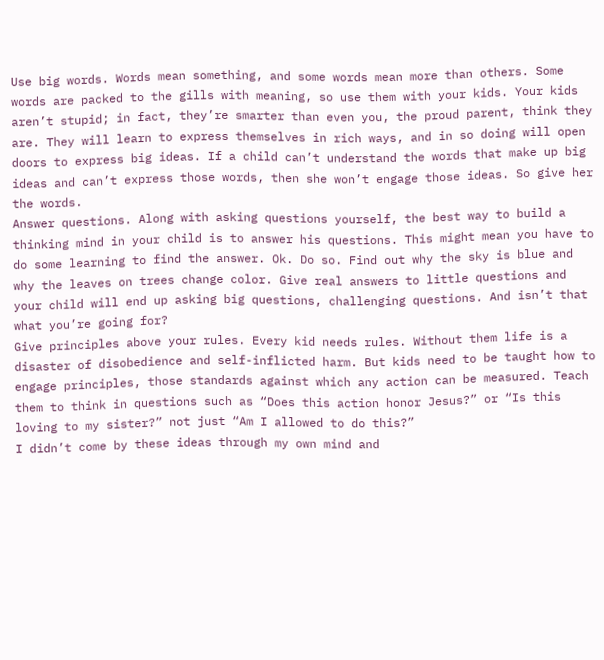Use big words. Words mean something, and some words mean more than others. Some words are packed to the gills with meaning, so use them with your kids. Your kids aren’t stupid; in fact, they’re smarter than even you, the proud parent, think they are. They will learn to express themselves in rich ways, and in so doing will open doors to express big ideas. If a child can’t understand the words that make up big ideas and can’t express those words, then she won’t engage those ideas. So give her the words.
Answer questions. Along with asking questions yourself, the best way to build a thinking mind in your child is to answer his questions. This might mean you have to do some learning to find the answer. Ok. Do so. Find out why the sky is blue and why the leaves on trees change color. Give real answers to little questions and your child will end up asking big questions, challenging questions. And isn’t that what you’re going for?
Give principles above your rules. Every kid needs rules. Without them life is a disaster of disobedience and self-inflicted harm. But kids need to be taught how to engage principles, those standards against which any action can be measured. Teach them to think in questions such as “Does this action honor Jesus?” or “Is this loving to my sister?” not just “Am I allowed to do this?”
I didn’t come by these ideas through my own mind and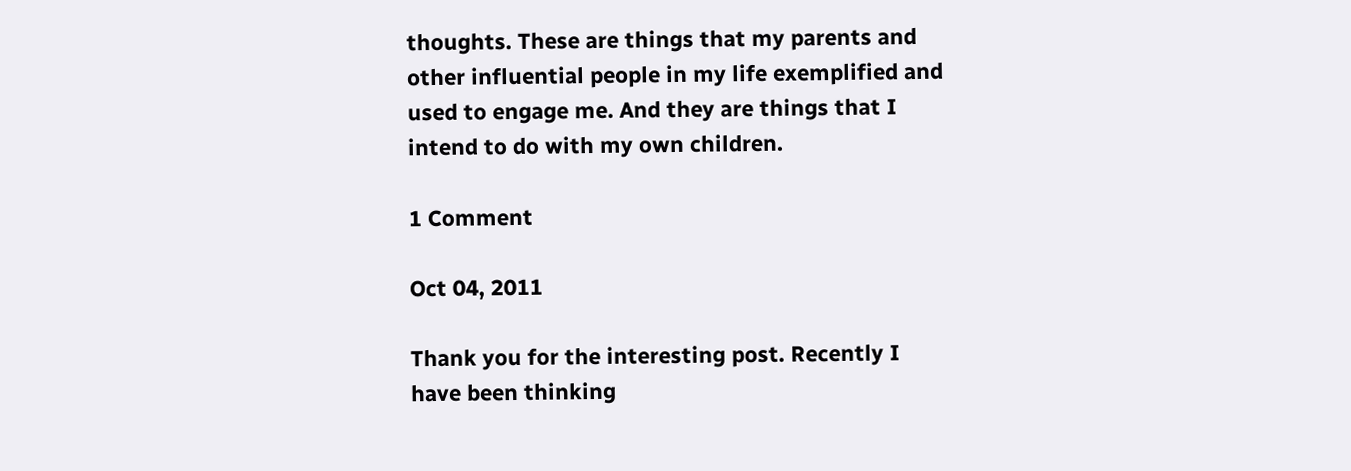thoughts. These are things that my parents and other influential people in my life exemplified and used to engage me. And they are things that I intend to do with my own children.

1 Comment

Oct 04, 2011

Thank you for the interesting post. Recently I have been thinking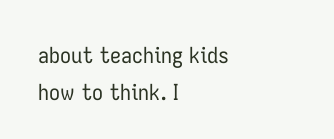about teaching kids how to think. I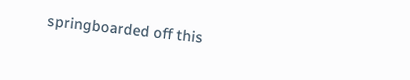springboarded off this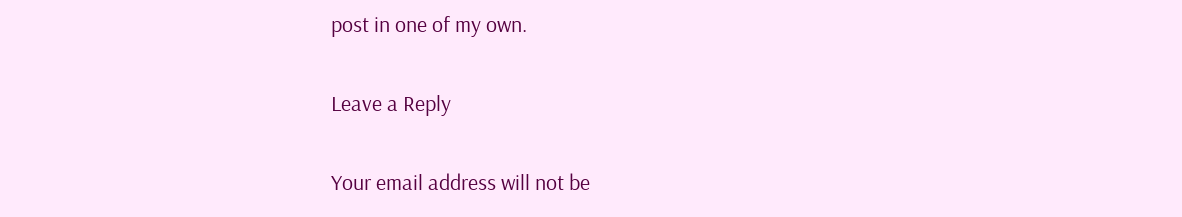post in one of my own.

Leave a Reply

Your email address will not be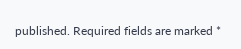published. Required fields are marked *